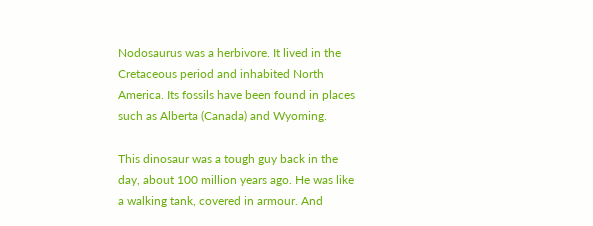Nodosaurus was a herbivore. It lived in the Cretaceous period and inhabited North America. Its fossils have been found in places such as Alberta (Canada) and Wyoming.

This dinosaur was a tough guy back in the day, about 100 million years ago. He was like a walking tank, covered in armour. And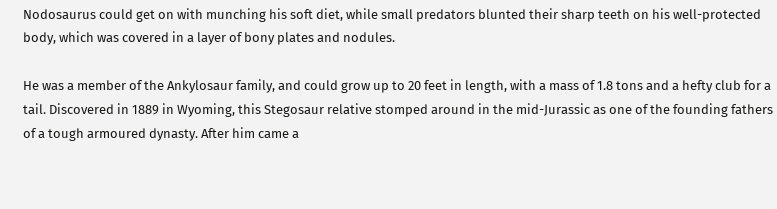Nodosaurus could get on with munching his soft diet, while small predators blunted their sharp teeth on his well-protected body, which was covered in a layer of bony plates and nodules.

He was a member of the Ankylosaur family, and could grow up to 20 feet in length, with a mass of 1.8 tons and a hefty club for a tail. Discovered in 1889 in Wyoming, this Stegosaur relative stomped around in the mid-Jurassic as one of the founding fathers of a tough armoured dynasty. After him came a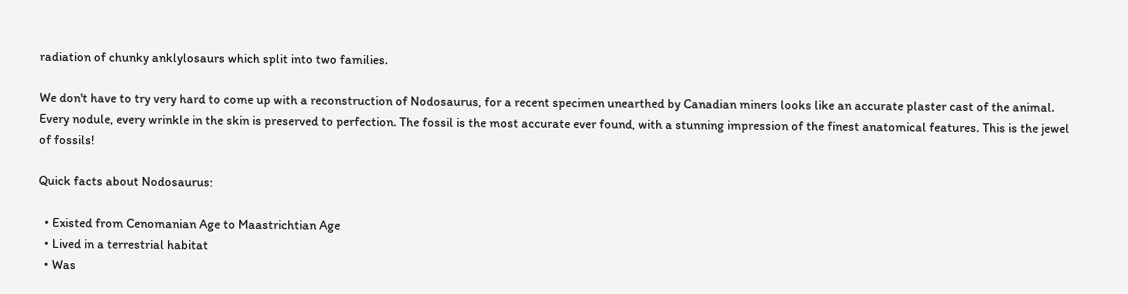radiation of chunky anklylosaurs which split into two families.

We don't have to try very hard to come up with a reconstruction of Nodosaurus, for a recent specimen unearthed by Canadian miners looks like an accurate plaster cast of the animal. Every nodule, every wrinkle in the skin is preserved to perfection. The fossil is the most accurate ever found, with a stunning impression of the finest anatomical features. This is the jewel of fossils!

Quick facts about Nodosaurus:

  • Existed from Cenomanian Age to Maastrichtian Age
  • Lived in a terrestrial habitat
  • Was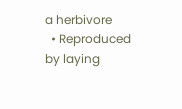a herbivore
  • Reproduced by laying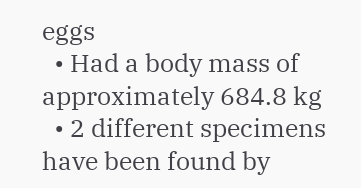eggs
  • Had a body mass of approximately 684.8 kg
  • 2 different specimens have been found by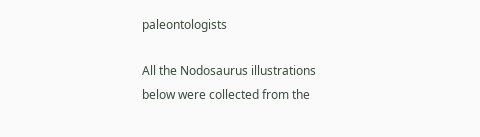paleontologists

All the Nodosaurus illustrations below were collected from the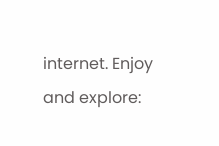internet. Enjoy and explore: